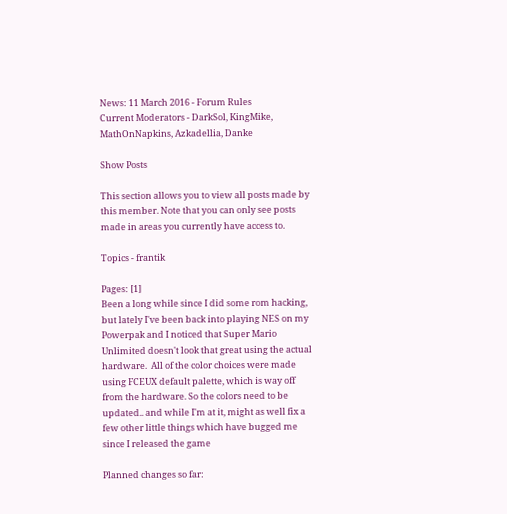News: 11 March 2016 - Forum Rules
Current Moderators - DarkSol, KingMike, MathOnNapkins, Azkadellia, Danke

Show Posts

This section allows you to view all posts made by this member. Note that you can only see posts made in areas you currently have access to.

Topics - frantik

Pages: [1]
Been a long while since I did some rom hacking, but lately I've been back into playing NES on my Powerpak and I noticed that Super Mario Unlimited doesn't look that great using the actual hardware.  All of the color choices were made using FCEUX default palette, which is way off from the hardware. So the colors need to be updated.. and while I'm at it, might as well fix a few other little things which have bugged me since I released the game

Planned changes so far: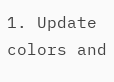1. Update colors and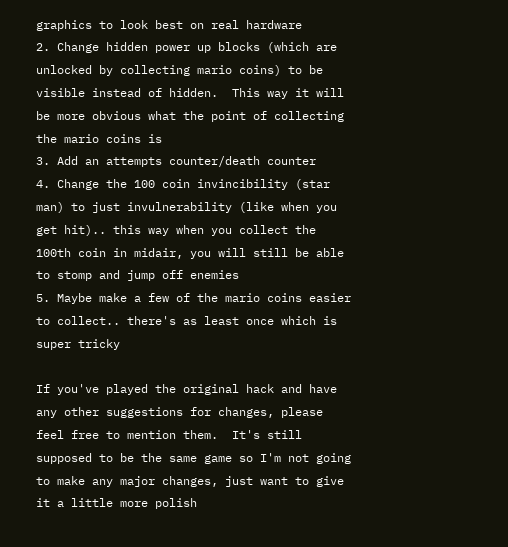graphics to look best on real hardware
2. Change hidden power up blocks (which are unlocked by collecting mario coins) to be visible instead of hidden.  This way it will be more obvious what the point of collecting the mario coins is
3. Add an attempts counter/death counter
4. Change the 100 coin invincibility (star man) to just invulnerability (like when you get hit).. this way when you collect the 100th coin in midair, you will still be able to stomp and jump off enemies
5. Maybe make a few of the mario coins easier to collect.. there's as least once which is super tricky

If you've played the original hack and have any other suggestions for changes, please feel free to mention them.  It's still supposed to be the same game so I'm not going to make any major changes, just want to give it a little more polish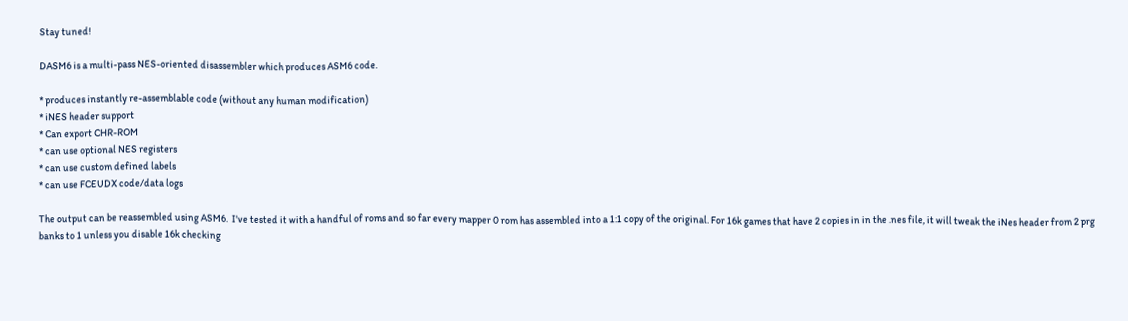Stay tuned!

DASM6 is a multi-pass NES-oriented disassembler which produces ASM6 code.

* produces instantly re-assemblable code (without any human modification)
* iNES header support
* Can export CHR-ROM
* can use optional NES registers
* can use custom defined labels
* can use FCEUDX code/data logs

The output can be reassembled using ASM6.  I've tested it with a handful of roms and so far every mapper 0 rom has assembled into a 1:1 copy of the original. For 16k games that have 2 copies in in the .nes file, it will tweak the iNes header from 2 prg banks to 1 unless you disable 16k checking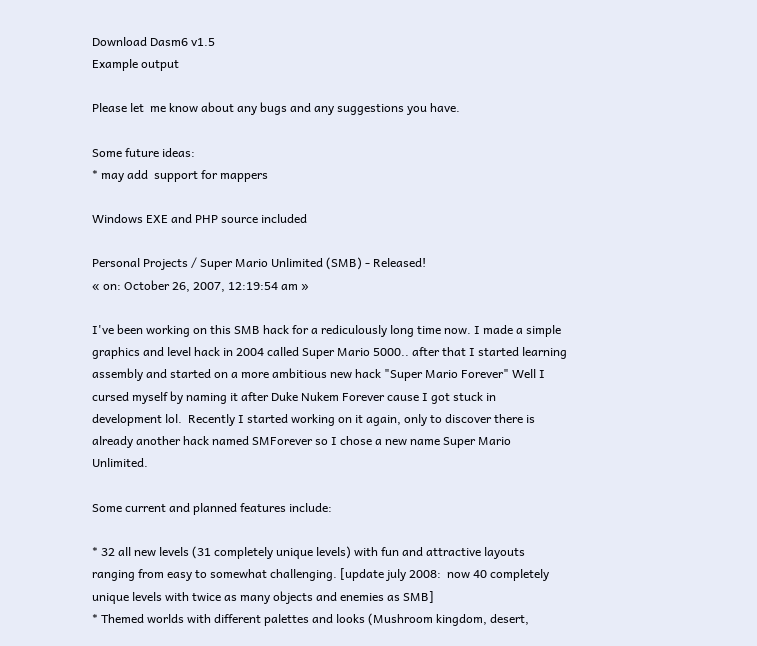Download Dasm6 v1.5
Example output

Please let  me know about any bugs and any suggestions you have.

Some future ideas:
* may add  support for mappers

Windows EXE and PHP source included

Personal Projects / Super Mario Unlimited (SMB) - Released!
« on: October 26, 2007, 12:19:54 am »

I've been working on this SMB hack for a rediculously long time now. I made a simple graphics and level hack in 2004 called Super Mario 5000.. after that I started learning assembly and started on a more ambitious new hack "Super Mario Forever" Well I cursed myself by naming it after Duke Nukem Forever cause I got stuck in development lol.  Recently I started working on it again, only to discover there is already another hack named SMForever so I chose a new name Super Mario Unlimited.

Some current and planned features include:

* 32 all new levels (31 completely unique levels) with fun and attractive layouts ranging from easy to somewhat challenging. [update july 2008:  now 40 completely unique levels with twice as many objects and enemies as SMB]
* Themed worlds with different palettes and looks (Mushroom kingdom, desert,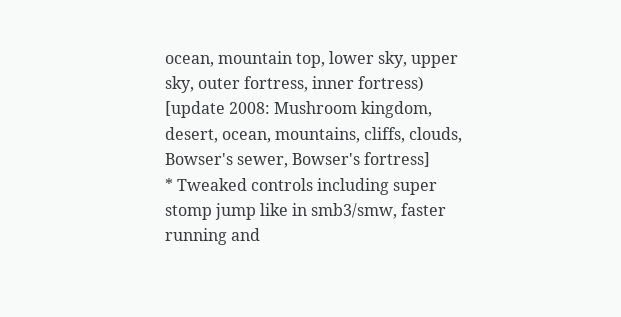ocean, mountain top, lower sky, upper sky, outer fortress, inner fortress) [update 2008: Mushroom kingdom, desert, ocean, mountains, cliffs, clouds, Bowser's sewer, Bowser's fortress]
* Tweaked controls including super stomp jump like in smb3/smw, faster running and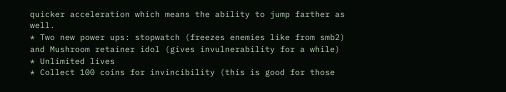quicker acceleration which means the ability to jump farther as well.
* Two new power ups: stopwatch (freezes enemies like from smb2) and Mushroom retainer idol (gives invulnerability for a while)
* Unlimited lives
* Collect 100 coins for invincibility (this is good for those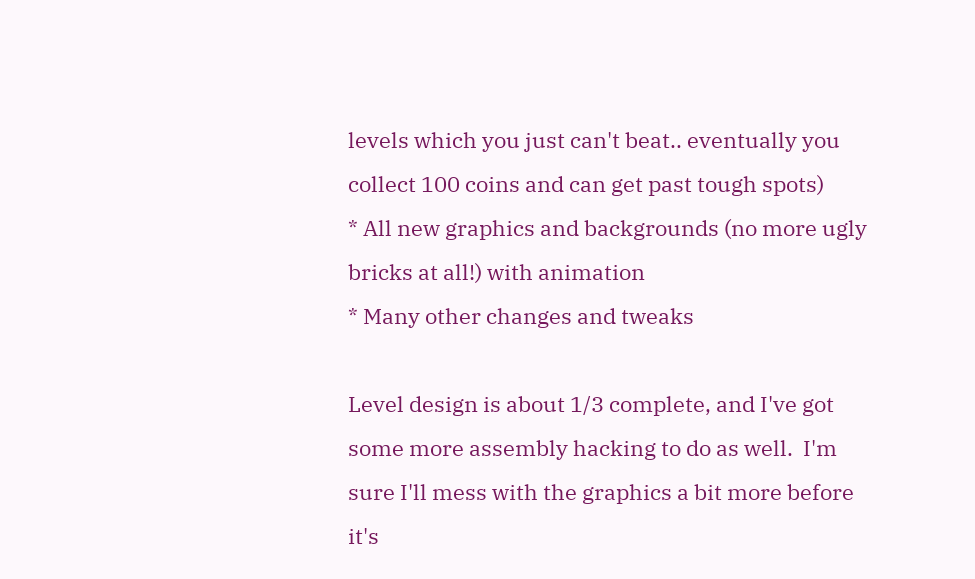levels which you just can't beat.. eventually you collect 100 coins and can get past tough spots)
* All new graphics and backgrounds (no more ugly bricks at all!) with animation
* Many other changes and tweaks

Level design is about 1/3 complete, and I've got some more assembly hacking to do as well.  I'm sure I'll mess with the graphics a bit more before it's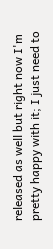released as well but right now I'm pretty happy with it; I just need to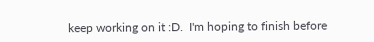keep working on it :D.  I'm hoping to finish before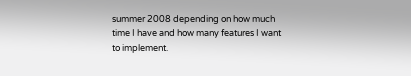summer 2008 depending on how much time I have and how many features I want to implement.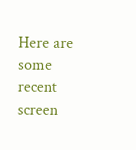Here are some recent screen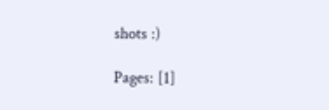shots :)

Pages: [1]